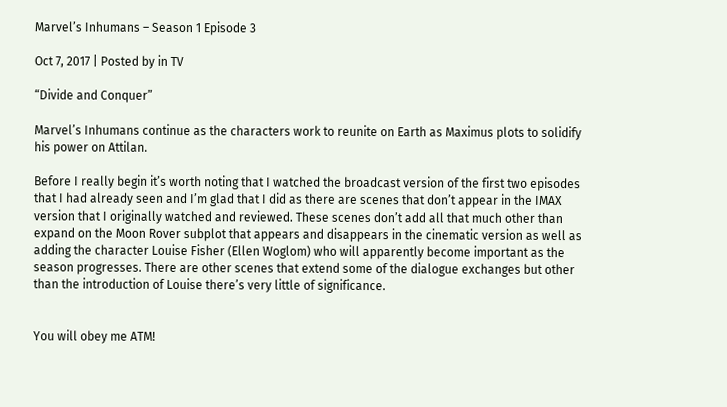Marvel’s Inhumans – Season 1 Episode 3

Oct 7, 2017 | Posted by in TV

“Divide and Conquer”

Marvel’s Inhumans continue as the characters work to reunite on Earth as Maximus plots to solidify his power on Attilan.

Before I really begin it’s worth noting that I watched the broadcast version of the first two episodes that I had already seen and I’m glad that I did as there are scenes that don’t appear in the IMAX version that I originally watched and reviewed. These scenes don’t add all that much other than expand on the Moon Rover subplot that appears and disappears in the cinematic version as well as adding the character Louise Fisher (Ellen Woglom) who will apparently become important as the season progresses. There are other scenes that extend some of the dialogue exchanges but other than the introduction of Louise there’s very little of significance.


You will obey me ATM!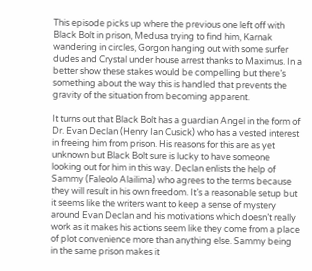This episode picks up where the previous one left off with Black Bolt in prison, Medusa trying to find him, Karnak wandering in circles, Gorgon hanging out with some surfer dudes and Crystal under house arrest thanks to Maximus. In a better show these stakes would be compelling but there’s something about the way this is handled that prevents the gravity of the situation from becoming apparent.

It turns out that Black Bolt has a guardian Angel in the form of Dr. Evan Declan (Henry Ian Cusick) who has a vested interest in freeing him from prison. His reasons for this are as yet unknown but Black Bolt sure is lucky to have someone looking out for him in this way. Declan enlists the help of Sammy (Faleolo Alailima) who agrees to the terms because they will result in his own freedom. It’s a reasonable setup but it seems like the writers want to keep a sense of mystery around Evan Declan and his motivations which doesn’t really work as it makes his actions seem like they come from a place of plot convenience more than anything else. Sammy being in the same prison makes it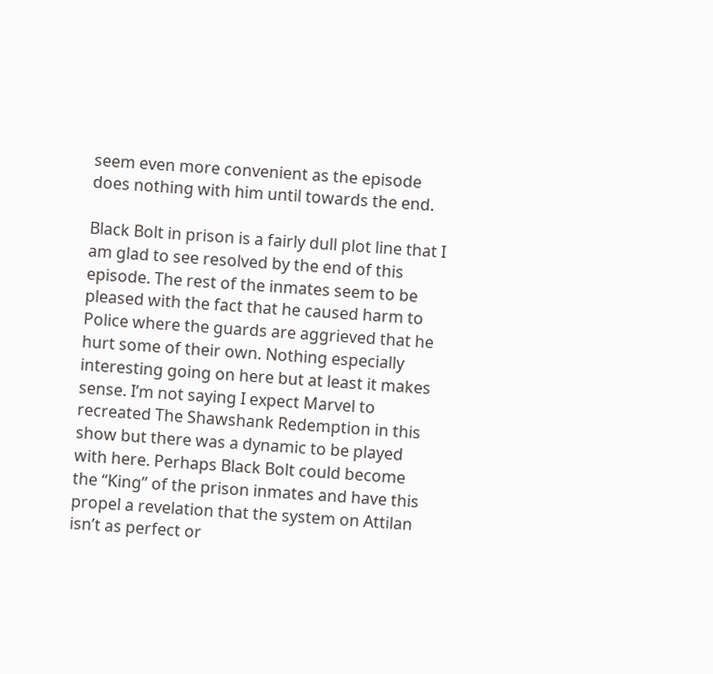seem even more convenient as the episode does nothing with him until towards the end.

Black Bolt in prison is a fairly dull plot line that I am glad to see resolved by the end of this episode. The rest of the inmates seem to be pleased with the fact that he caused harm to Police where the guards are aggrieved that he hurt some of their own. Nothing especially interesting going on here but at least it makes sense. I’m not saying I expect Marvel to recreated The Shawshank Redemption in this show but there was a dynamic to be played with here. Perhaps Black Bolt could become the “King” of the prison inmates and have this propel a revelation that the system on Attilan isn’t as perfect or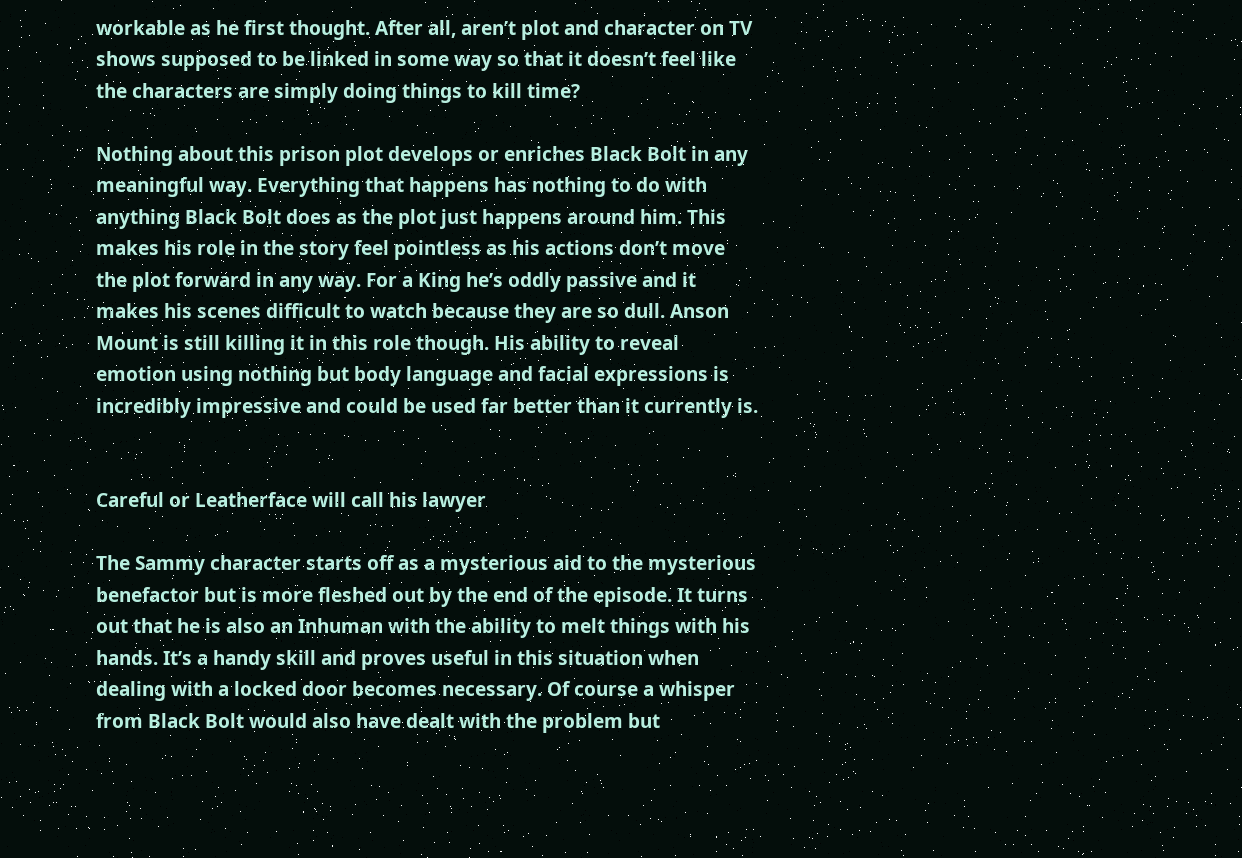workable as he first thought. After all, aren’t plot and character on TV shows supposed to be linked in some way so that it doesn’t feel like the characters are simply doing things to kill time?

Nothing about this prison plot develops or enriches Black Bolt in any meaningful way. Everything that happens has nothing to do with anything Black Bolt does as the plot just happens around him. This makes his role in the story feel pointless as his actions don’t move the plot forward in any way. For a King he’s oddly passive and it makes his scenes difficult to watch because they are so dull. Anson Mount is still killing it in this role though. His ability to reveal emotion using nothing but body language and facial expressions is incredibly impressive and could be used far better than it currently is.


Careful or Leatherface will call his lawyer

The Sammy character starts off as a mysterious aid to the mysterious benefactor but is more fleshed out by the end of the episode. It turns out that he is also an Inhuman with the ability to melt things with his hands. It’s a handy skill and proves useful in this situation when dealing with a locked door becomes necessary. Of course a whisper from Black Bolt would also have dealt with the problem but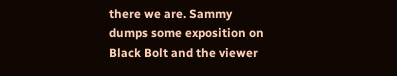there we are. Sammy dumps some exposition on Black Bolt and the viewer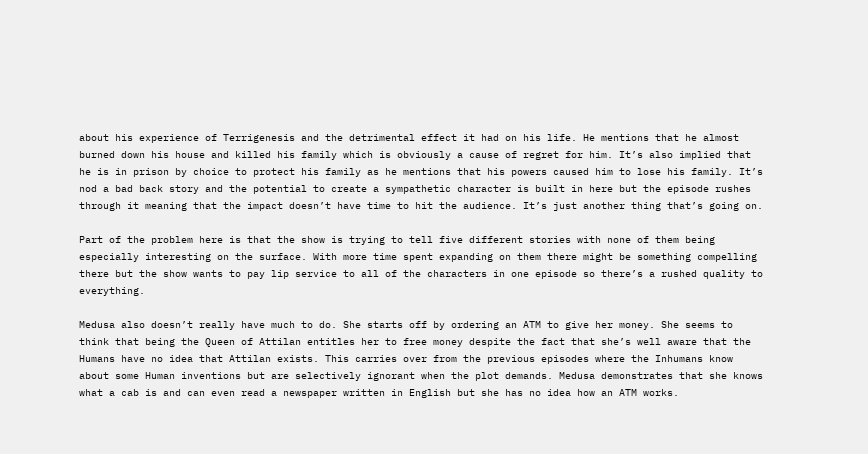about his experience of Terrigenesis and the detrimental effect it had on his life. He mentions that he almost burned down his house and killed his family which is obviously a cause of regret for him. It’s also implied that he is in prison by choice to protect his family as he mentions that his powers caused him to lose his family. It’s nod a bad back story and the potential to create a sympathetic character is built in here but the episode rushes through it meaning that the impact doesn’t have time to hit the audience. It’s just another thing that’s going on.

Part of the problem here is that the show is trying to tell five different stories with none of them being especially interesting on the surface. With more time spent expanding on them there might be something compelling there but the show wants to pay lip service to all of the characters in one episode so there’s a rushed quality to everything.

Medusa also doesn’t really have much to do. She starts off by ordering an ATM to give her money. She seems to think that being the Queen of Attilan entitles her to free money despite the fact that she’s well aware that the Humans have no idea that Attilan exists. This carries over from the previous episodes where the Inhumans know about some Human inventions but are selectively ignorant when the plot demands. Medusa demonstrates that she knows what a cab is and can even read a newspaper written in English but she has no idea how an ATM works.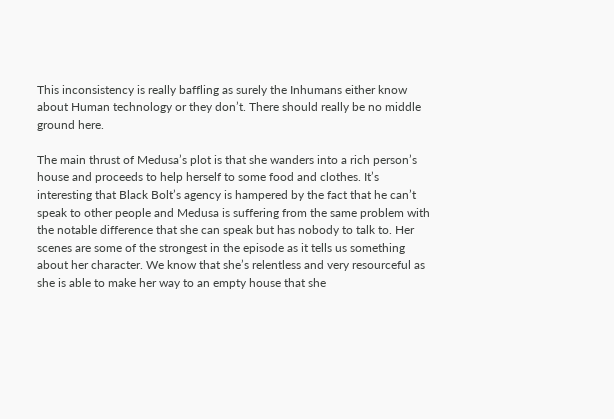This inconsistency is really baffling as surely the Inhumans either know about Human technology or they don’t. There should really be no middle ground here.

The main thrust of Medusa’s plot is that she wanders into a rich person’s house and proceeds to help herself to some food and clothes. It’s interesting that Black Bolt’s agency is hampered by the fact that he can’t speak to other people and Medusa is suffering from the same problem with the notable difference that she can speak but has nobody to talk to. Her scenes are some of the strongest in the episode as it tells us something about her character. We know that she’s relentless and very resourceful as she is able to make her way to an empty house that she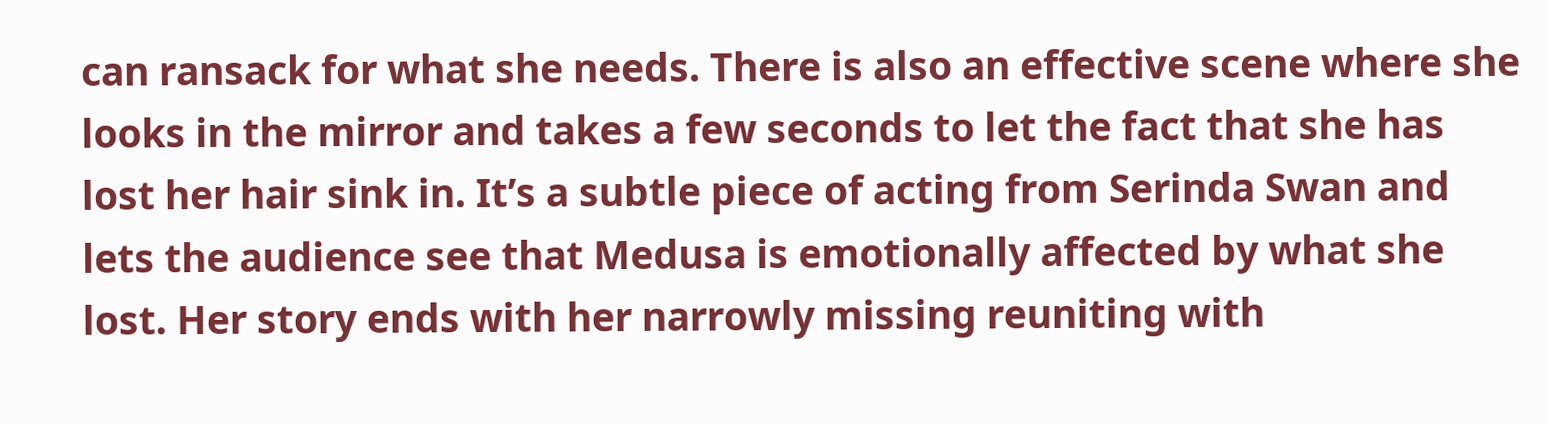can ransack for what she needs. There is also an effective scene where she looks in the mirror and takes a few seconds to let the fact that she has lost her hair sink in. It’s a subtle piece of acting from Serinda Swan and lets the audience see that Medusa is emotionally affected by what she lost. Her story ends with her narrowly missing reuniting with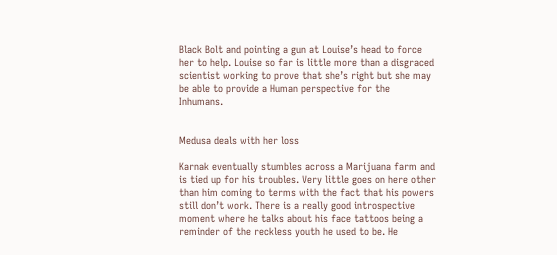Black Bolt and pointing a gun at Louise’s head to force her to help. Louise so far is little more than a disgraced scientist working to prove that she’s right but she may be able to provide a Human perspective for the Inhumans.


Medusa deals with her loss

Karnak eventually stumbles across a Marijuana farm and is tied up for his troubles. Very little goes on here other than him coming to terms with the fact that his powers still don’t work. There is a really good introspective moment where he talks about his face tattoos being a reminder of the reckless youth he used to be. He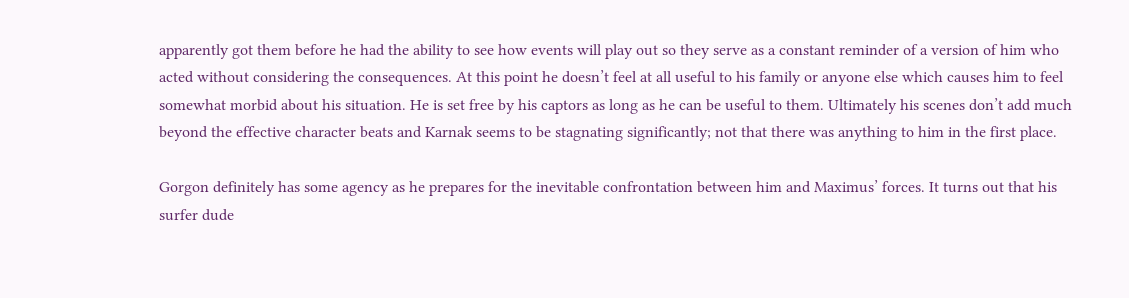apparently got them before he had the ability to see how events will play out so they serve as a constant reminder of a version of him who acted without considering the consequences. At this point he doesn’t feel at all useful to his family or anyone else which causes him to feel somewhat morbid about his situation. He is set free by his captors as long as he can be useful to them. Ultimately his scenes don’t add much beyond the effective character beats and Karnak seems to be stagnating significantly; not that there was anything to him in the first place.

Gorgon definitely has some agency as he prepares for the inevitable confrontation between him and Maximus’ forces. It turns out that his surfer dude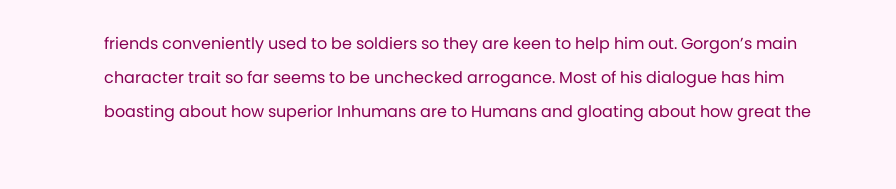friends conveniently used to be soldiers so they are keen to help him out. Gorgon’s main character trait so far seems to be unchecked arrogance. Most of his dialogue has him boasting about how superior Inhumans are to Humans and gloating about how great the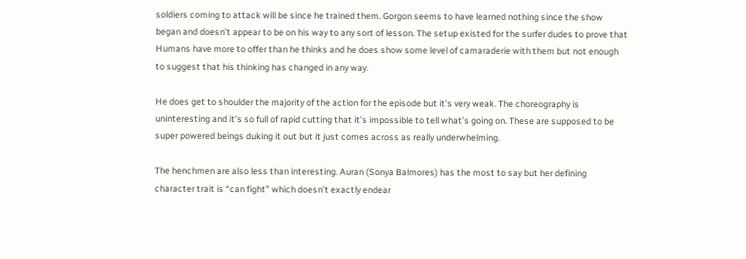soldiers coming to attack will be since he trained them. Gorgon seems to have learned nothing since the show began and doesn’t appear to be on his way to any sort of lesson. The setup existed for the surfer dudes to prove that Humans have more to offer than he thinks and he does show some level of camaraderie with them but not enough to suggest that his thinking has changed in any way.

He does get to shoulder the majority of the action for the episode but it’s very weak. The choreography is uninteresting and it’s so full of rapid cutting that it’s impossible to tell what’s going on. These are supposed to be super powered beings duking it out but it just comes across as really underwhelming.

The henchmen are also less than interesting. Auran (Sonya Balmores) has the most to say but her defining character trait is “can fight” which doesn’t exactly endear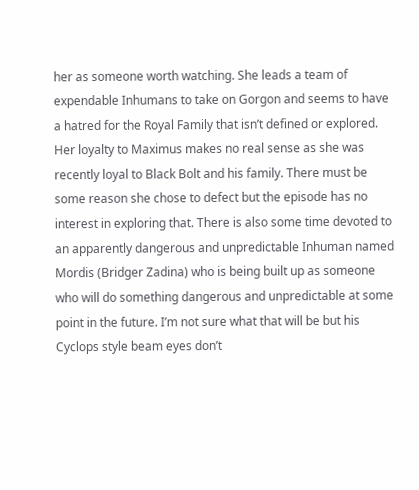her as someone worth watching. She leads a team of expendable Inhumans to take on Gorgon and seems to have a hatred for the Royal Family that isn’t defined or explored. Her loyalty to Maximus makes no real sense as she was recently loyal to Black Bolt and his family. There must be some reason she chose to defect but the episode has no interest in exploring that. There is also some time devoted to an apparently dangerous and unpredictable Inhuman named Mordis (Bridger Zadina) who is being built up as someone who will do something dangerous and unpredictable at some point in the future. I’m not sure what that will be but his Cyclops style beam eyes don’t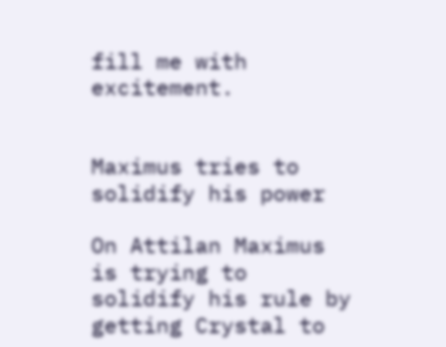fill me with excitement.


Maximus tries to solidify his power

On Attilan Maximus is trying to solidify his rule by getting Crystal to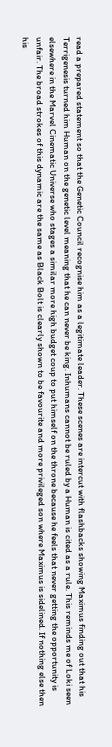read a prepared statement so that the Genetic Council recognise him as a legitimate leader. These scenes are intercut with flashbacks showing Maximus finding out that his Terrigenesis turned him Human on the genetic level meaning that he can never be king. Inhumans cannot be ruled by a Human is cited as a rule. This reminds me of Loki seen elsewhere in the Marvel Cinematic Universe who stages a similar more high budget coup to put himself on the throne because he feels that never getting the opportunity is unfair. The broad strokes of this dynamic are the same as Black Bolt is clearly shown to be favourite and more privileged son where Maximus is sidelined. If nothing else then his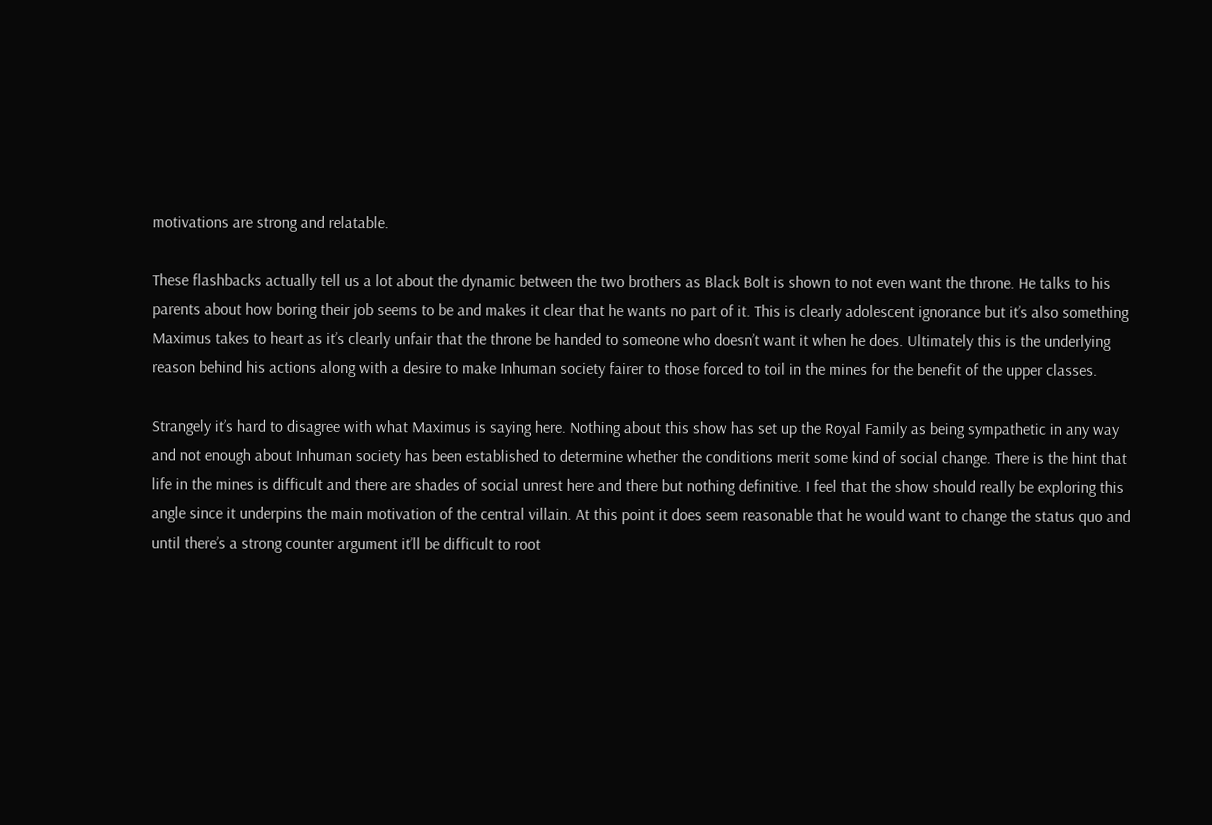motivations are strong and relatable.

These flashbacks actually tell us a lot about the dynamic between the two brothers as Black Bolt is shown to not even want the throne. He talks to his parents about how boring their job seems to be and makes it clear that he wants no part of it. This is clearly adolescent ignorance but it’s also something Maximus takes to heart as it’s clearly unfair that the throne be handed to someone who doesn’t want it when he does. Ultimately this is the underlying reason behind his actions along with a desire to make Inhuman society fairer to those forced to toil in the mines for the benefit of the upper classes.

Strangely it’s hard to disagree with what Maximus is saying here. Nothing about this show has set up the Royal Family as being sympathetic in any way and not enough about Inhuman society has been established to determine whether the conditions merit some kind of social change. There is the hint that life in the mines is difficult and there are shades of social unrest here and there but nothing definitive. I feel that the show should really be exploring this angle since it underpins the main motivation of the central villain. At this point it does seem reasonable that he would want to change the status quo and until there’s a strong counter argument it’ll be difficult to root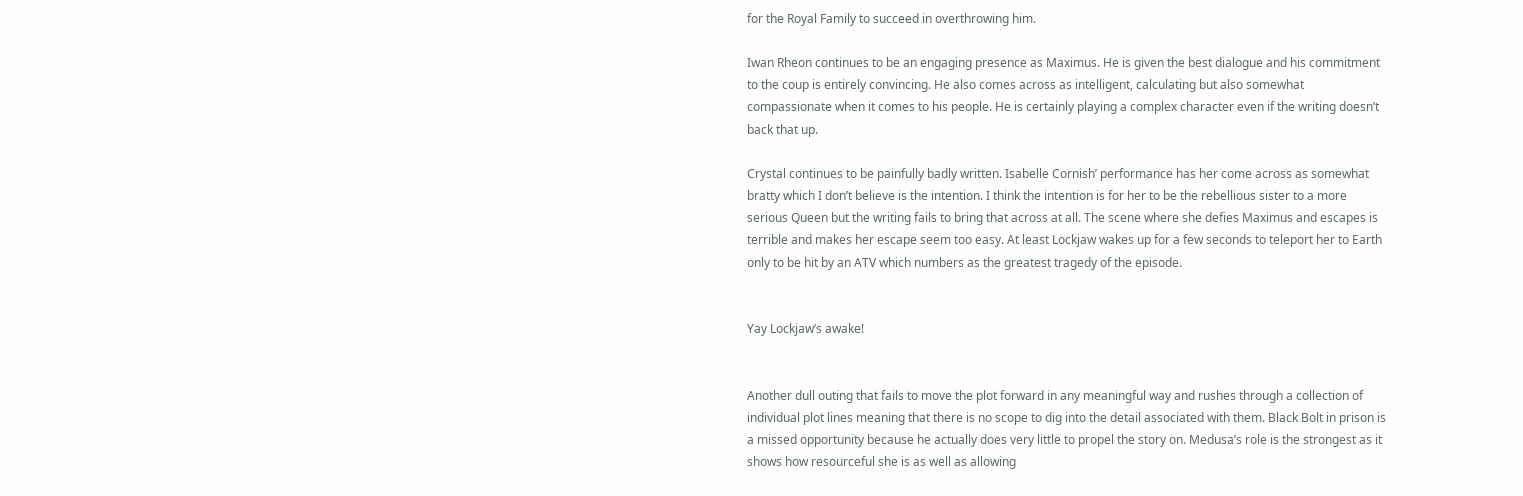for the Royal Family to succeed in overthrowing him.

Iwan Rheon continues to be an engaging presence as Maximus. He is given the best dialogue and his commitment to the coup is entirely convincing. He also comes across as intelligent, calculating but also somewhat compassionate when it comes to his people. He is certainly playing a complex character even if the writing doesn’t back that up.

Crystal continues to be painfully badly written. Isabelle Cornish’ performance has her come across as somewhat bratty which I don’t believe is the intention. I think the intention is for her to be the rebellious sister to a more serious Queen but the writing fails to bring that across at all. The scene where she defies Maximus and escapes is terrible and makes her escape seem too easy. At least Lockjaw wakes up for a few seconds to teleport her to Earth only to be hit by an ATV which numbers as the greatest tragedy of the episode.


Yay Lockjaw’s awake!


Another dull outing that fails to move the plot forward in any meaningful way and rushes through a collection of individual plot lines meaning that there is no scope to dig into the detail associated with them. Black Bolt in prison is a missed opportunity because he actually does very little to propel the story on. Medusa’s role is the strongest as it shows how resourceful she is as well as allowing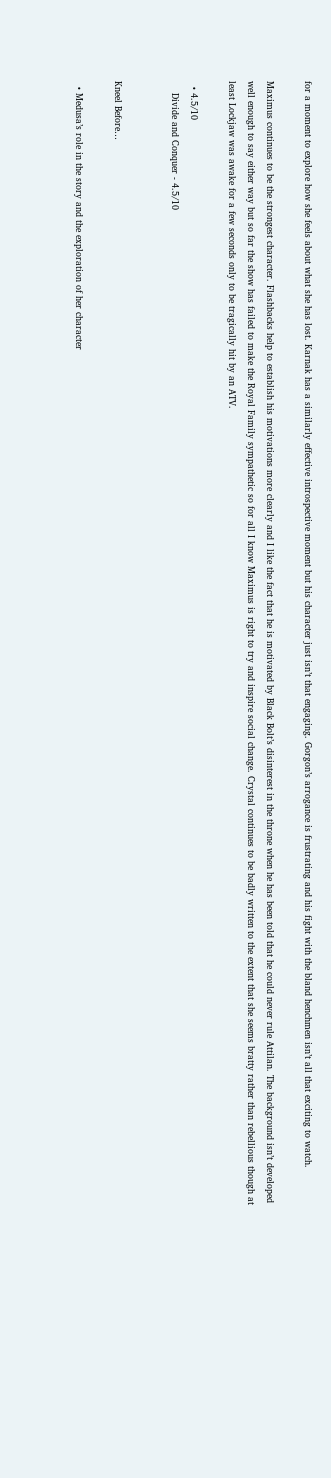for a moment to explore how she feels about what she has lost. Karnak has a similarly effective introspective moment but his character just isn’t that engaging. Gorgon’s arrogance is frustrating and his fight with the bland henchmen isn’t all that exciting to watch.

Maximus continues to be the strongest character. Flashbacks help to establish his motivations more clearly and I like the fact that he is motivated by Black Bolt’s disinterest in the throne when he has been told that he could never rule Attilan. The background isn’t developed well enough to say either way but so far the show has failed to make the Royal Family sympathetic so for all I know Maximus is right to try and inspire social change. Crystal continues to be badly written to the extent that she seems bratty rather than rebellious though at least Lockjaw was awake for a few seconds only to be tragically hit by an ATV.

  • 4.5/10
    Divide and Conquer - 4.5/10


Kneel Before…

  • Medusa’s role in the story and the exploration of her character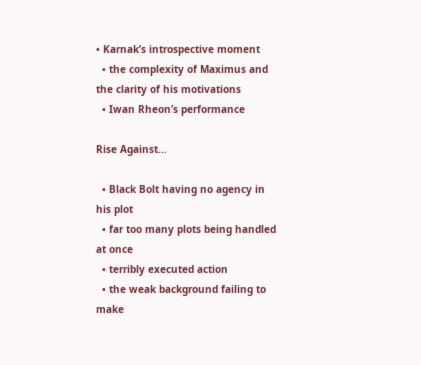• Karnak’s introspective moment
  • the complexity of Maximus and the clarity of his motivations
  • Iwan Rheon’s performance

Rise Against…

  • Black Bolt having no agency in his plot
  • far too many plots being handled at once
  • terribly executed action
  • the weak background failing to make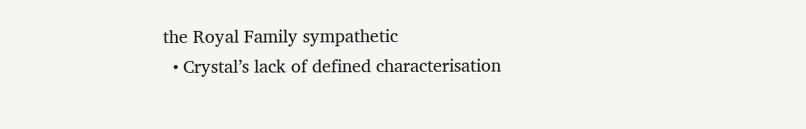the Royal Family sympathetic
  • Crystal’s lack of defined characterisation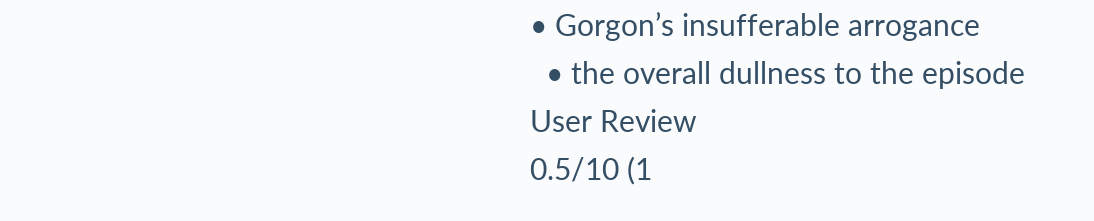• Gorgon’s insufferable arrogance
  • the overall dullness to the episode
User Review
0.5/10 (1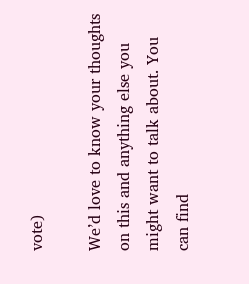vote)

We’d love to know your thoughts on this and anything else you might want to talk about. You can find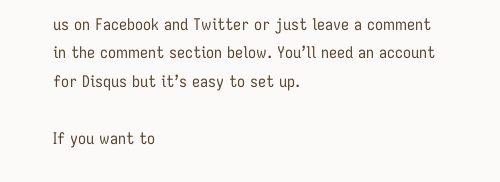us on Facebook and Twitter or just leave a comment in the comment section below. You’ll need an account for Disqus but it’s easy to set up.

If you want to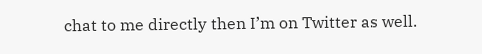chat to me directly then I’m on Twitter as well.